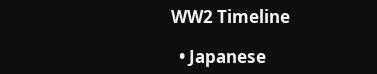WW2 Timeline

  • Japanese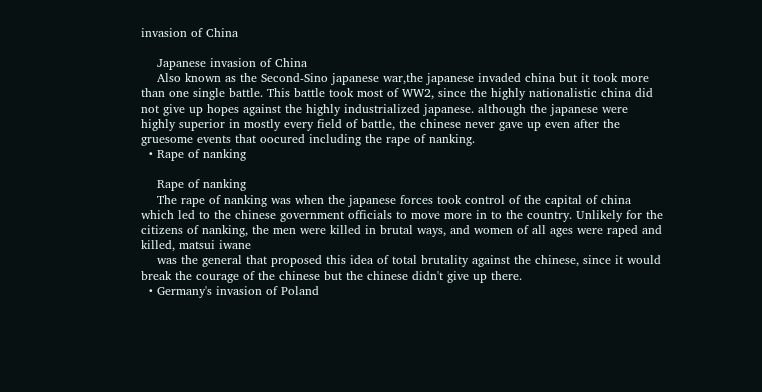invasion of China

    Japanese invasion of China
    Also known as the Second-Sino japanese war,the japanese invaded china but it took more than one single battle. This battle took most of WW2, since the highly nationalistic china did not give up hopes against the highly industrialized japanese. although the japanese were highly superior in mostly every field of battle, the chinese never gave up even after the gruesome events that oocured including the rape of nanking.
  • Rape of nanking

    Rape of nanking
    The rape of nanking was when the japanese forces took control of the capital of china which led to the chinese government officials to move more in to the country. Unlikely for the citizens of nanking, the men were killed in brutal ways, and women of all ages were raped and killed, matsui iwane
    was the general that proposed this idea of total brutality against the chinese, since it would break the courage of the chinese but the chinese didn't give up there.
  • Germany's invasion of Poland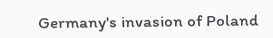Germany's invasion of Poland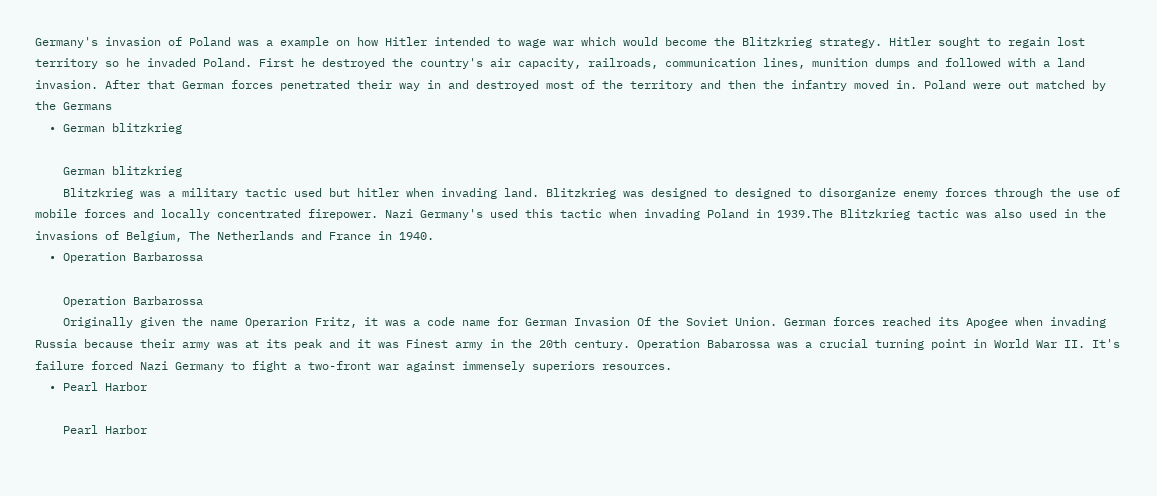Germany's invasion of Poland was a example on how Hitler intended to wage war which would become the Blitzkrieg strategy. Hitler sought to regain lost territory so he invaded Poland. First he destroyed the country's air capacity, railroads, communication lines, munition dumps and followed with a land invasion. After that German forces penetrated their way in and destroyed most of the territory and then the infantry moved in. Poland were out matched by the Germans
  • German blitzkrieg

    German blitzkrieg
    Blitzkrieg was a military tactic used but hitler when invading land. Blitzkrieg was designed to designed to disorganize enemy forces through the use of mobile forces and locally concentrated firepower. Nazi Germany's used this tactic when invading Poland in 1939.The Blitzkrieg tactic was also used in the invasions of Belgium, The Netherlands and France in 1940.
  • Operation Barbarossa

    Operation Barbarossa
    Originally given the name Operarion Fritz, it was a code name for German Invasion Of the Soviet Union. German forces reached its Apogee when invading Russia because their army was at its peak and it was Finest army in the 20th century. Operation Babarossa was a crucial turning point in World War II. It's failure forced Nazi Germany to fight a two-front war against immensely superiors resources.
  • Pearl Harbor

    Pearl Harbor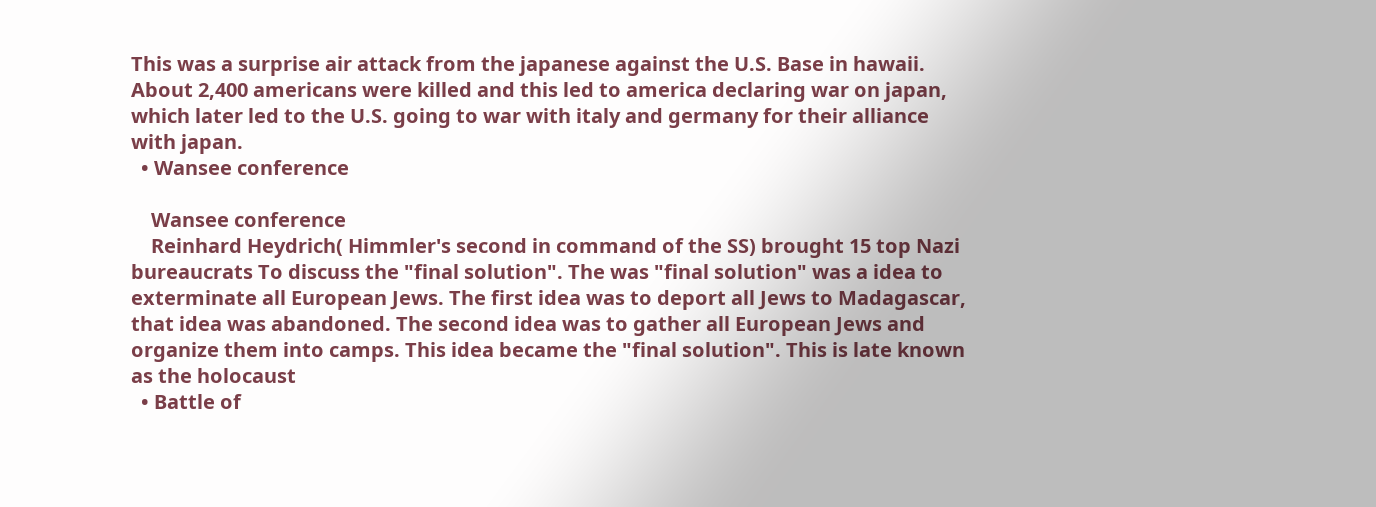This was a surprise air attack from the japanese against the U.S. Base in hawaii. About 2,400 americans were killed and this led to america declaring war on japan, which later led to the U.S. going to war with italy and germany for their alliance with japan.
  • Wansee conference

    Wansee conference
    Reinhard Heydrich( Himmler's second in command of the SS) brought 15 top Nazi bureaucrats To discuss the "final solution". The was "final solution" was a idea to exterminate all European Jews. The first idea was to deport all Jews to Madagascar, that idea was abandoned. The second idea was to gather all European Jews and organize them into camps. This idea became the "final solution". This is late known as the holocaust
  • Battle of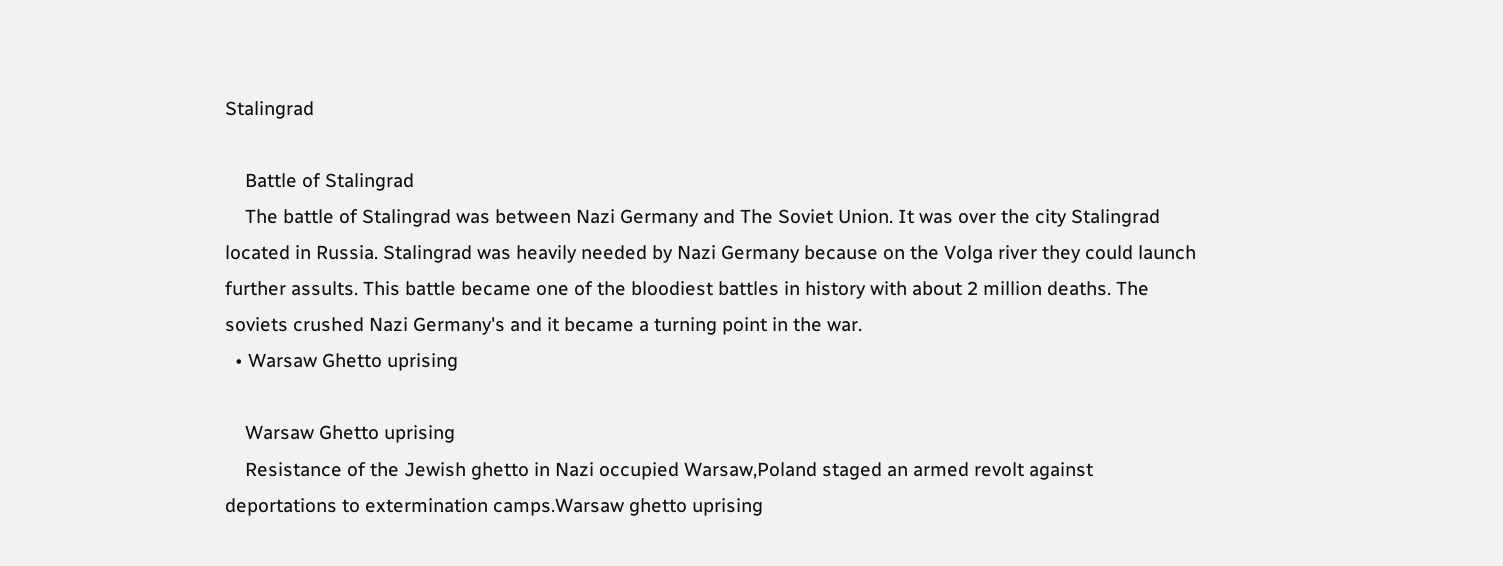Stalingrad

    Battle of Stalingrad
    The battle of Stalingrad was between Nazi Germany and The Soviet Union. It was over the city Stalingrad located in Russia. Stalingrad was heavily needed by Nazi Germany because on the Volga river they could launch further assults. This battle became one of the bloodiest battles in history with about 2 million deaths. The soviets crushed Nazi Germany's and it became a turning point in the war.
  • Warsaw Ghetto uprising

    Warsaw Ghetto uprising
    Resistance of the Jewish ghetto in Nazi occupied Warsaw,Poland staged an armed revolt against deportations to extermination camps.Warsaw ghetto uprising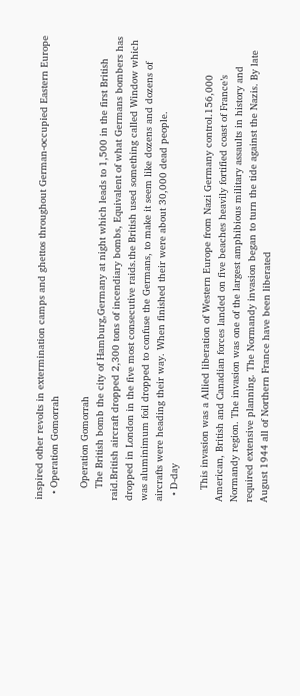inspired other revolts in extermination camps and ghettos throughout German-occupied Eastern Europe
  • Operation Gomorrah

    Operation Gomorrah
    The British bomb the city of Hamburg,Germany at night which leads to 1,500 in the first British raid.British aircraft dropped 2,300 tons of incendiary bombs, Equivalent of what Germans bombers has dropped in London in the five most consecutive raids.the British used something called Window which was aluminimum foil dropped to confuse the Germans, to make it seem like dozens and dozens of aircrafts were heading their way. When finished their were about 30,000 dead people.
  • D-day

    This invasion was a Allied liberation of Western Europe from Nazi Germany control.156,000 American, British and Canadian forces landed on five beaches heavily fortified coast of France’s Normandy region. The invasion was one of the largest amphibious military assaults in history and required extensive planning. The Normandy invasion began to turn the tide against the Nazis. By late August 1944 all of Northern France have been liberated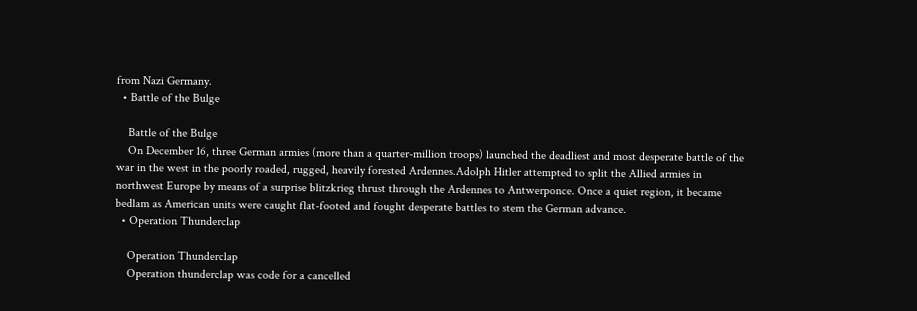from Nazi Germany.
  • Battle of the Bulge

    Battle of the Bulge
    On December 16, three German armies (more than a quarter-million troops) launched the deadliest and most desperate battle of the war in the west in the poorly roaded, rugged, heavily forested Ardennes.Adolph Hitler attempted to split the Allied armies in northwest Europe by means of a surprise blitzkrieg thrust through the Ardennes to Antwerponce. Once a quiet region, it became bedlam as American units were caught flat-footed and fought desperate battles to stem the German advance.
  • Operation Thunderclap

    Operation Thunderclap
    Operation thunderclap was code for a cancelled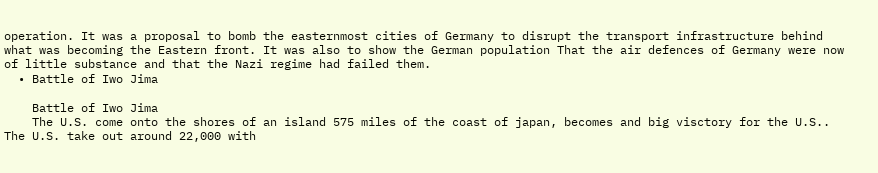operation. It was a proposal to bomb the easternmost cities of Germany to disrupt the transport infrastructure behind what was becoming the Eastern front. It was also to show the German population That the air defences of Germany were now of little substance and that the Nazi regime had failed them.
  • Battle of Iwo Jima

    Battle of Iwo Jima
    The U.S. come onto the shores of an island 575 miles of the coast of japan, becomes and big visctory for the U.S.. The U.S. take out around 22,000 with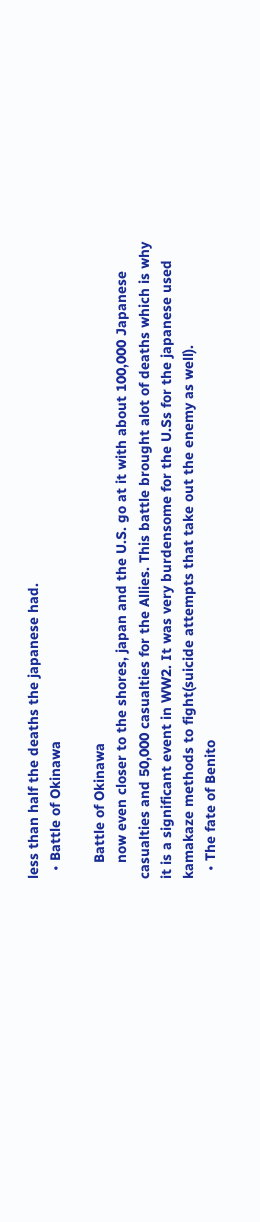less than half the deaths the japanese had.
  • Battle of Okinawa

    Battle of Okinawa
    now even closer to the shores, japan and the U.S. go at it with about 100,000 Japanese casualties and 50,000 casualties for the Allies. This battle brought alot of deaths which is why it is a significant event in WW2. It was very burdensome for the U.Ss for the japanese used kamakaze methods to fight(suicide attempts that take out the enemy as well).
  • The fate of Benito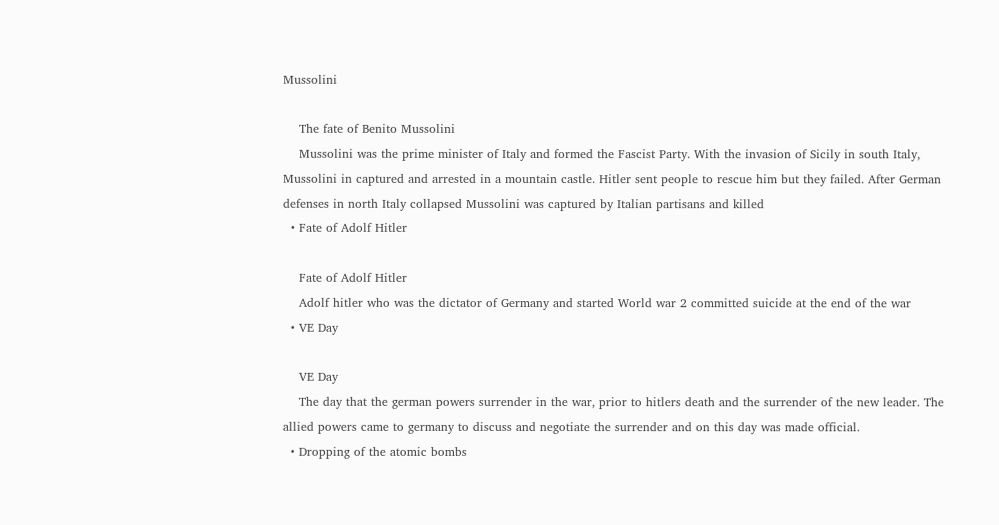Mussolini

    The fate of Benito Mussolini
    Mussolini was the prime minister of Italy and formed the Fascist Party. With the invasion of Sicily in south Italy, Mussolini in captured and arrested in a mountain castle. Hitler sent people to rescue him but they failed. After German defenses in north Italy collapsed Mussolini was captured by Italian partisans and killed
  • Fate of Adolf Hitler

    Fate of Adolf Hitler
    Adolf hitler who was the dictator of Germany and started World war 2 committed suicide at the end of the war
  • VE Day

    VE Day
    The day that the german powers surrender in the war, prior to hitlers death and the surrender of the new leader. The allied powers came to germany to discuss and negotiate the surrender and on this day was made official.
  • Dropping of the atomic bombs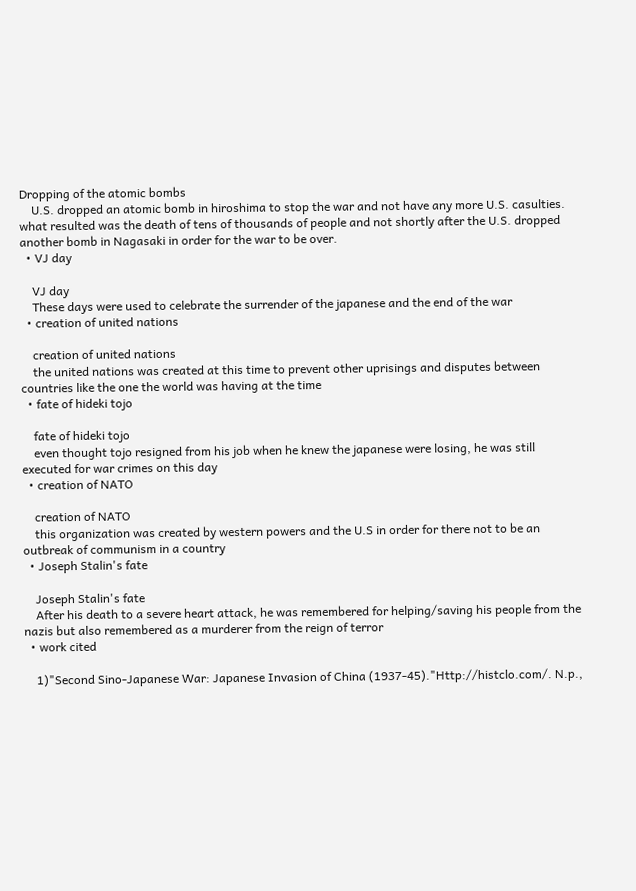Dropping of the atomic bombs
    U.S. dropped an atomic bomb in hiroshima to stop the war and not have any more U.S. casulties. what resulted was the death of tens of thousands of people and not shortly after the U.S. dropped another bomb in Nagasaki in order for the war to be over.
  • VJ day

    VJ day
    These days were used to celebrate the surrender of the japanese and the end of the war
  • creation of united nations

    creation of united nations
    the united nations was created at this time to prevent other uprisings and disputes between countries like the one the world was having at the time
  • fate of hideki tojo

    fate of hideki tojo
    even thought tojo resigned from his job when he knew the japanese were losing, he was still executed for war crimes on this day
  • creation of NATO

    creation of NATO
    this organization was created by western powers and the U.S in order for there not to be an outbreak of communism in a country
  • Joseph Stalin's fate

    Joseph Stalin's fate
    After his death to a severe heart attack, he was remembered for helping/saving his people from the nazis but also remembered as a murderer from the reign of terror
  • work cited

    1)"Second Sino-Japanese War: Japanese Invasion of China (1937-45)."Http://histclo.com/. N.p.,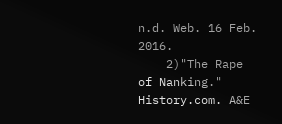n.d. Web. 16 Feb. 2016.
    2)"The Rape of Nanking." History.com. A&E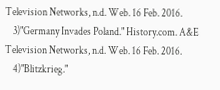Television Networks, n.d. Web. 16 Feb. 2016.
    3)"Germany Invades Poland." History.com. A&E Television Networks, n.d. Web. 16 Feb. 2016.
    4)"Blitzkrieg."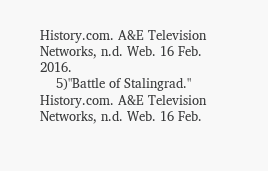History.com. A&E Television Networks, n.d. Web. 16 Feb. 2016.
    5)"Battle of Stalingrad." History.com. A&E Television Networks, n.d. Web. 16 Feb.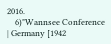2016.
    6)"Wannsee Conference | Germany [1942